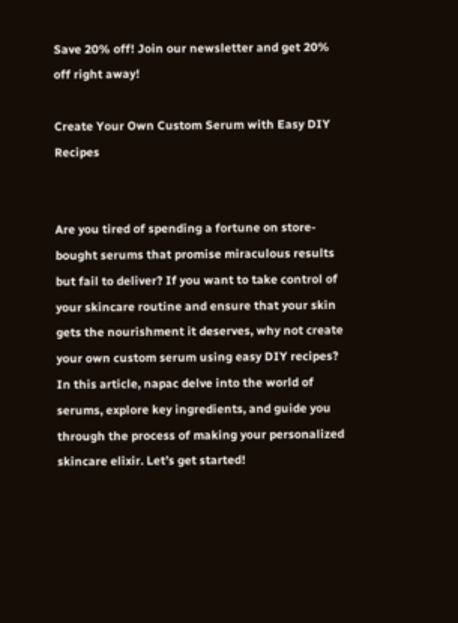Save 20% off! Join our newsletter and get 20% off right away!

Create Your Own Custom Serum with Easy DIY Recipes


Are you tired of spending a fortune on store-bought serums that promise miraculous results but fail to deliver? If you want to take control of your skincare routine and ensure that your skin gets the nourishment it deserves, why not create your own custom serum using easy DIY recipes? In this article, napac delve into the world of serums, explore key ingredients, and guide you through the process of making your personalized skincare elixir. Let’s get started!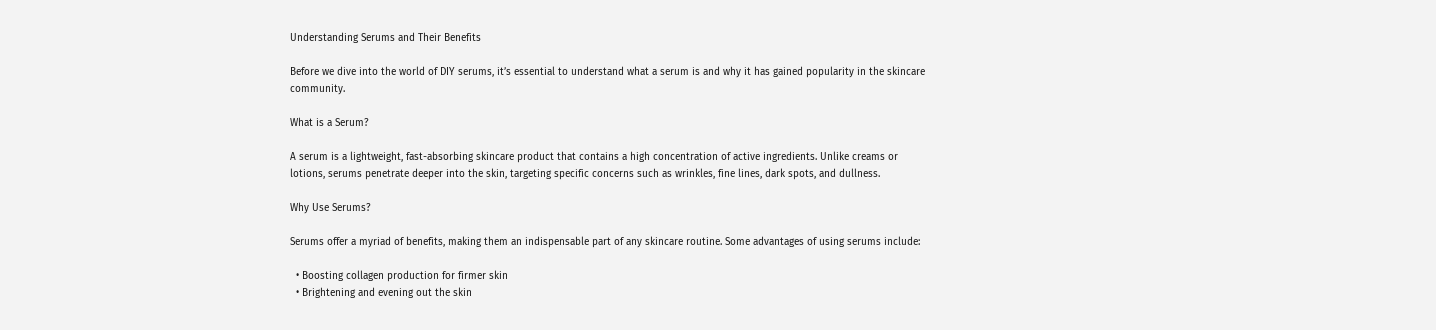Understanding Serums and Their Benefits

Before we dive into the world of DIY serums, it’s essential to understand what a serum is and why it has gained popularity in the skincare community.

What is a Serum?

A serum is a lightweight, fast-absorbing skincare product that contains a high concentration of active ingredients. Unlike creams or lotions, serums penetrate deeper into the skin, targeting specific concerns such as wrinkles, fine lines, dark spots, and dullness.

Why Use Serums?

Serums offer a myriad of benefits, making them an indispensable part of any skincare routine. Some advantages of using serums include:

  • Boosting collagen production for firmer skin
  • Brightening and evening out the skin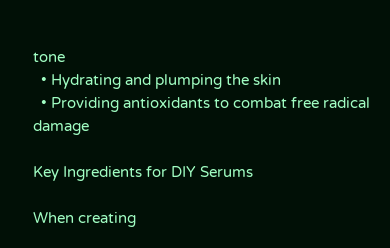tone
  • Hydrating and plumping the skin
  • Providing antioxidants to combat free radical damage

Key Ingredients for DIY Serums

When creating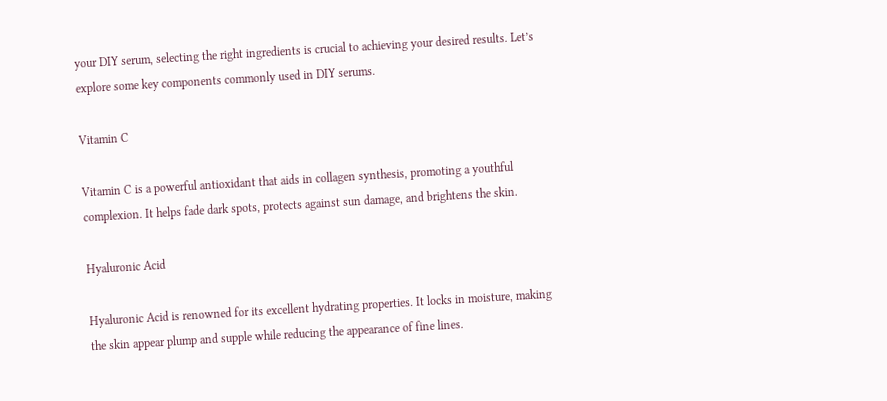your DIY serum, selecting the right ingredients is crucial to achieving your desired results. Let’s explore some key components commonly used in DIY serums.

Vitamin C

Vitamin C is a powerful antioxidant that aids in collagen synthesis, promoting a youthful complexion. It helps fade dark spots, protects against sun damage, and brightens the skin.

Hyaluronic Acid

Hyaluronic Acid is renowned for its excellent hydrating properties. It locks in moisture, making the skin appear plump and supple while reducing the appearance of fine lines.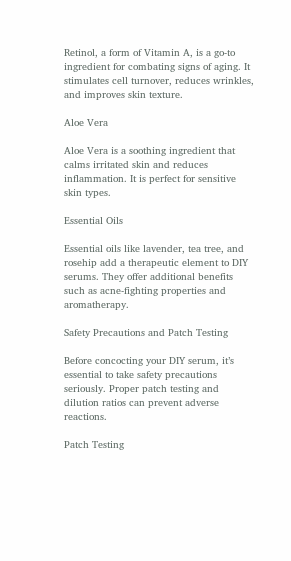Retinol, a form of Vitamin A, is a go-to ingredient for combating signs of aging. It stimulates cell turnover, reduces wrinkles, and improves skin texture.

Aloe Vera

Aloe Vera is a soothing ingredient that calms irritated skin and reduces inflammation. It is perfect for sensitive skin types.

Essential Oils

Essential oils like lavender, tea tree, and rosehip add a therapeutic element to DIY serums. They offer additional benefits such as acne-fighting properties and aromatherapy.

Safety Precautions and Patch Testing

Before concocting your DIY serum, it’s essential to take safety precautions seriously. Proper patch testing and dilution ratios can prevent adverse reactions.

Patch Testing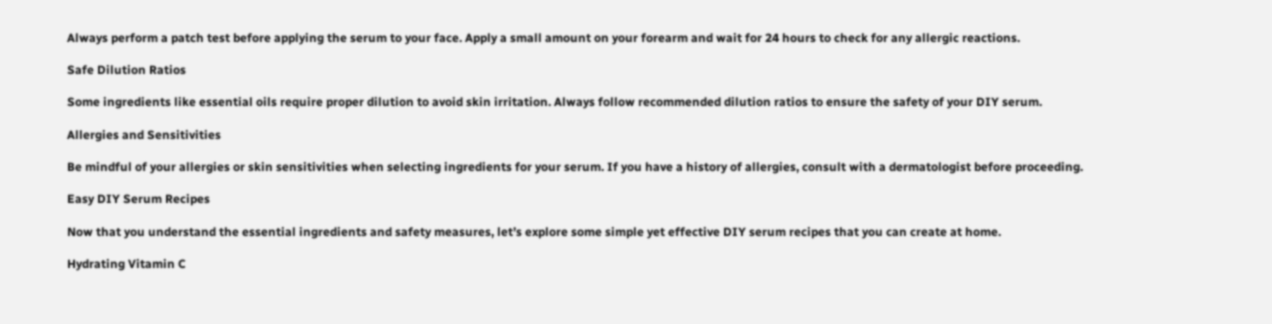Always perform a patch test before applying the serum to your face. Apply a small amount on your forearm and wait for 24 hours to check for any allergic reactions.

Safe Dilution Ratios

Some ingredients like essential oils require proper dilution to avoid skin irritation. Always follow recommended dilution ratios to ensure the safety of your DIY serum.

Allergies and Sensitivities

Be mindful of your allergies or skin sensitivities when selecting ingredients for your serum. If you have a history of allergies, consult with a dermatologist before proceeding.

Easy DIY Serum Recipes

Now that you understand the essential ingredients and safety measures, let’s explore some simple yet effective DIY serum recipes that you can create at home.

Hydrating Vitamin C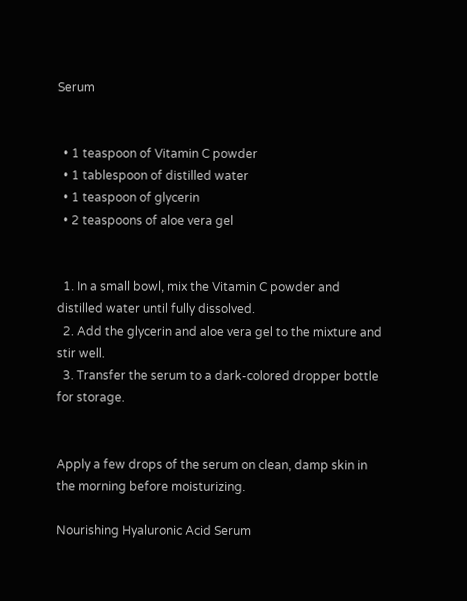Serum


  • 1 teaspoon of Vitamin C powder
  • 1 tablespoon of distilled water
  • 1 teaspoon of glycerin
  • 2 teaspoons of aloe vera gel


  1. In a small bowl, mix the Vitamin C powder and distilled water until fully dissolved.
  2. Add the glycerin and aloe vera gel to the mixture and stir well.
  3. Transfer the serum to a dark-colored dropper bottle for storage.


Apply a few drops of the serum on clean, damp skin in the morning before moisturizing.

Nourishing Hyaluronic Acid Serum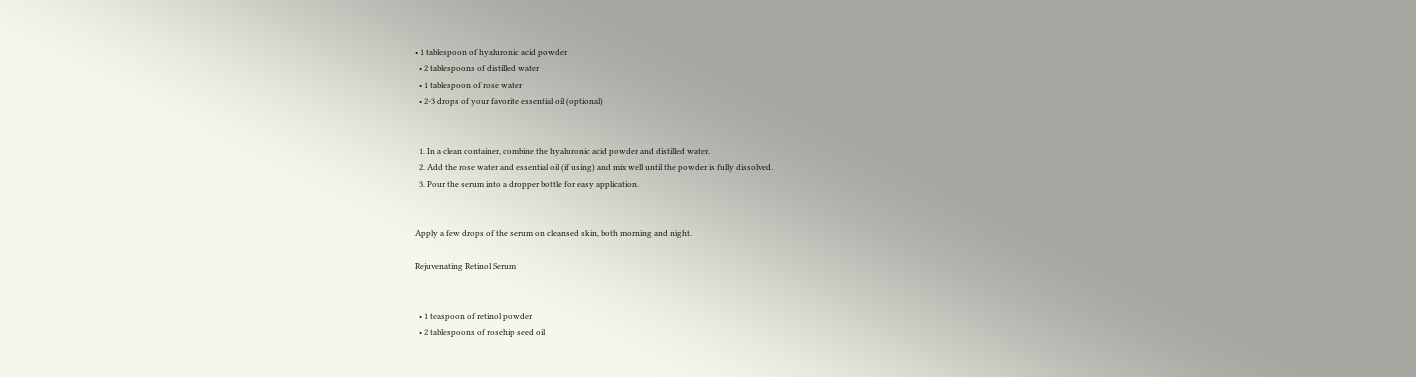• 1 tablespoon of hyaluronic acid powder
  • 2 tablespoons of distilled water
  • 1 tablespoon of rose water
  • 2-3 drops of your favorite essential oil (optional)


  1. In a clean container, combine the hyaluronic acid powder and distilled water.
  2. Add the rose water and essential oil (if using) and mix well until the powder is fully dissolved.
  3. Pour the serum into a dropper bottle for easy application.


Apply a few drops of the serum on cleansed skin, both morning and night.

Rejuvenating Retinol Serum


  • 1 teaspoon of retinol powder
  • 2 tablespoons of rosehip seed oil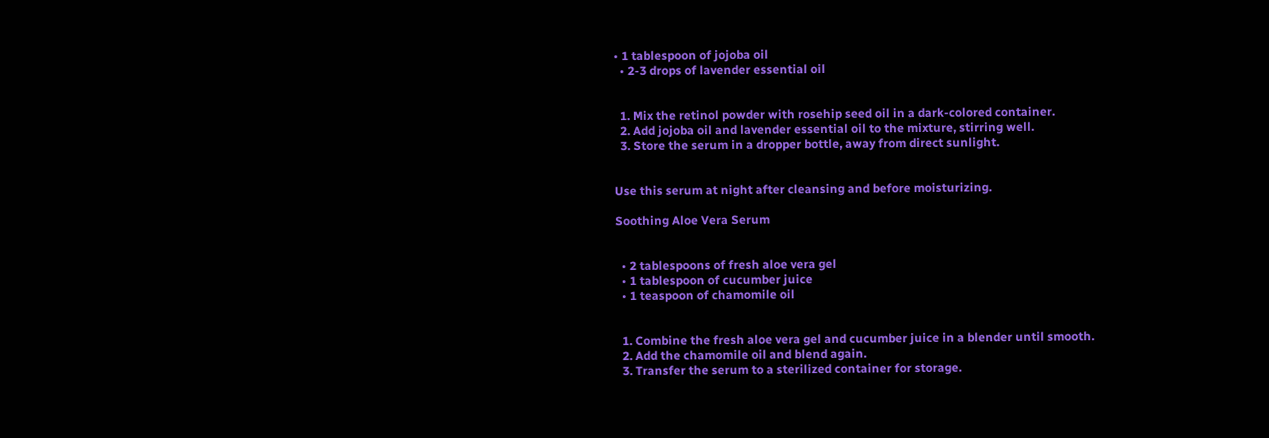• 1 tablespoon of jojoba oil
  • 2-3 drops of lavender essential oil


  1. Mix the retinol powder with rosehip seed oil in a dark-colored container.
  2. Add jojoba oil and lavender essential oil to the mixture, stirring well.
  3. Store the serum in a dropper bottle, away from direct sunlight.


Use this serum at night after cleansing and before moisturizing.

Soothing Aloe Vera Serum


  • 2 tablespoons of fresh aloe vera gel
  • 1 tablespoon of cucumber juice
  • 1 teaspoon of chamomile oil


  1. Combine the fresh aloe vera gel and cucumber juice in a blender until smooth.
  2. Add the chamomile oil and blend again.
  3. Transfer the serum to a sterilized container for storage.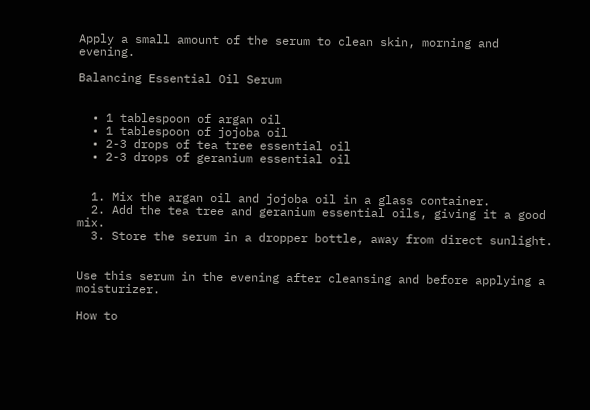Apply a small amount of the serum to clean skin, morning and evening.

Balancing Essential Oil Serum


  • 1 tablespoon of argan oil
  • 1 tablespoon of jojoba oil
  • 2-3 drops of tea tree essential oil
  • 2-3 drops of geranium essential oil


  1. Mix the argan oil and jojoba oil in a glass container.
  2. Add the tea tree and geranium essential oils, giving it a good mix.
  3. Store the serum in a dropper bottle, away from direct sunlight.


Use this serum in the evening after cleansing and before applying a moisturizer.

How to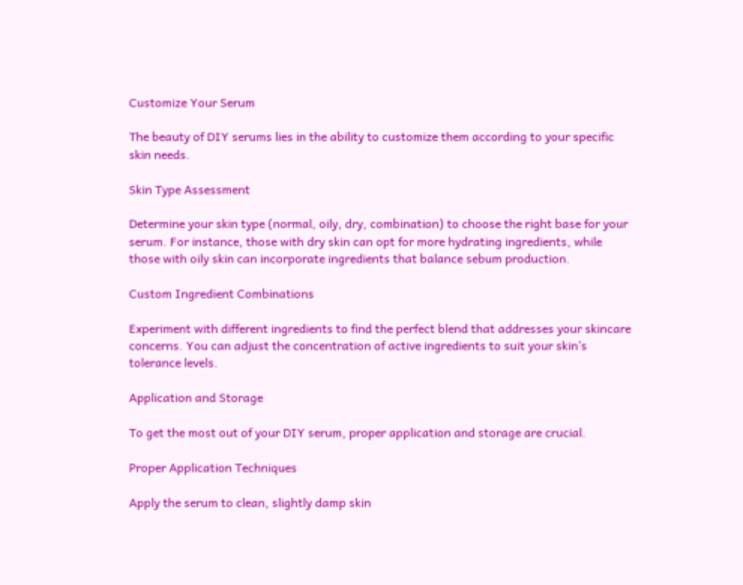Customize Your Serum

The beauty of DIY serums lies in the ability to customize them according to your specific skin needs.

Skin Type Assessment

Determine your skin type (normal, oily, dry, combination) to choose the right base for your serum. For instance, those with dry skin can opt for more hydrating ingredients, while those with oily skin can incorporate ingredients that balance sebum production.

Custom Ingredient Combinations

Experiment with different ingredients to find the perfect blend that addresses your skincare concerns. You can adjust the concentration of active ingredients to suit your skin’s tolerance levels.

Application and Storage

To get the most out of your DIY serum, proper application and storage are crucial.

Proper Application Techniques

Apply the serum to clean, slightly damp skin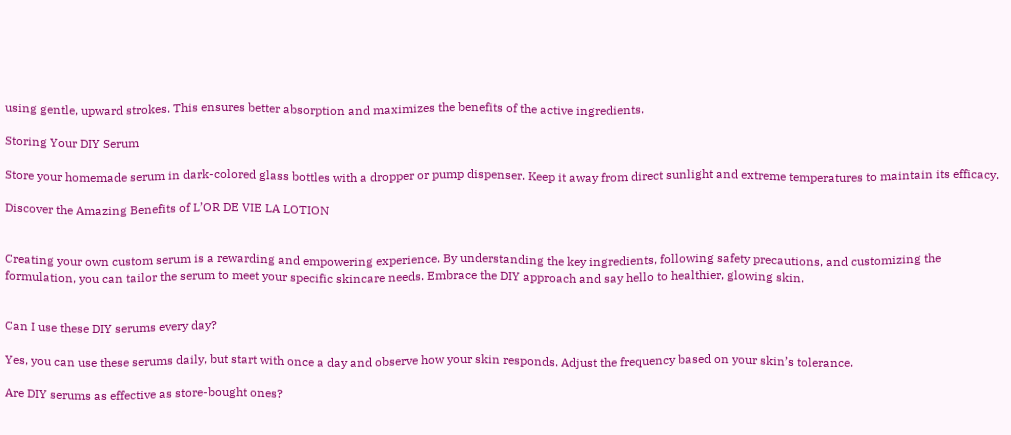using gentle, upward strokes. This ensures better absorption and maximizes the benefits of the active ingredients.

Storing Your DIY Serum

Store your homemade serum in dark-colored glass bottles with a dropper or pump dispenser. Keep it away from direct sunlight and extreme temperatures to maintain its efficacy.

Discover the Amazing Benefits of L’OR DE VIE LA LOTION


Creating your own custom serum is a rewarding and empowering experience. By understanding the key ingredients, following safety precautions, and customizing the formulation, you can tailor the serum to meet your specific skincare needs. Embrace the DIY approach and say hello to healthier, glowing skin.


Can I use these DIY serums every day?

Yes, you can use these serums daily, but start with once a day and observe how your skin responds. Adjust the frequency based on your skin’s tolerance.

Are DIY serums as effective as store-bought ones?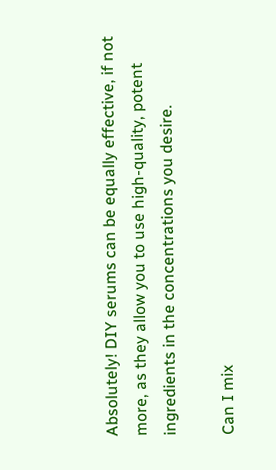Absolutely! DIY serums can be equally effective, if not more, as they allow you to use high-quality, potent ingredients in the concentrations you desire.

Can I mix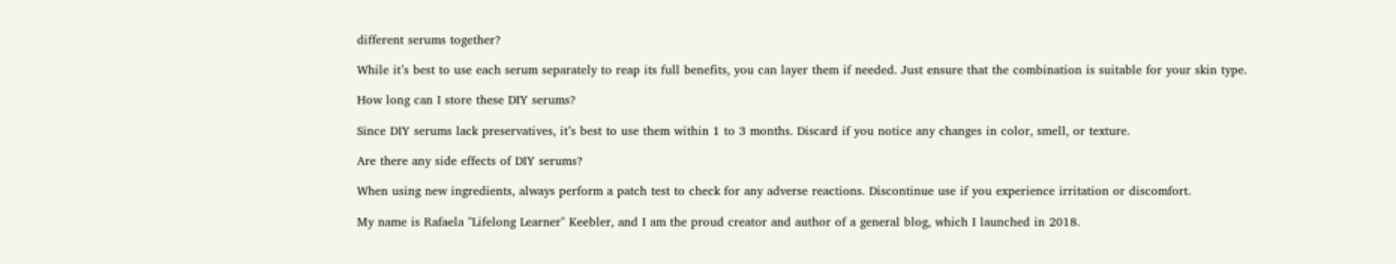different serums together?

While it’s best to use each serum separately to reap its full benefits, you can layer them if needed. Just ensure that the combination is suitable for your skin type.

How long can I store these DIY serums?

Since DIY serums lack preservatives, it’s best to use them within 1 to 3 months. Discard if you notice any changes in color, smell, or texture.

Are there any side effects of DIY serums?

When using new ingredients, always perform a patch test to check for any adverse reactions. Discontinue use if you experience irritation or discomfort.

My name is Rafaela "Lifelong Learner" Keebler, and I am the proud creator and author of a general blog, which I launched in 2018.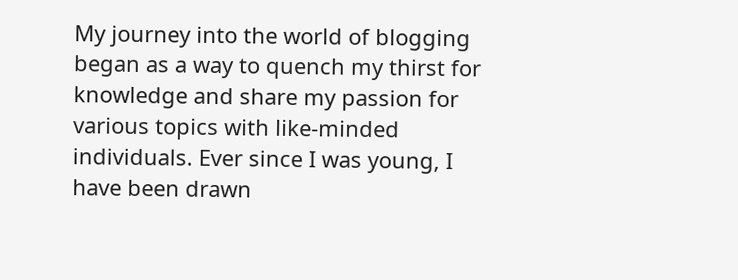My journey into the world of blogging began as a way to quench my thirst for knowledge and share my passion for various topics with like-minded individuals. Ever since I was young, I have been drawn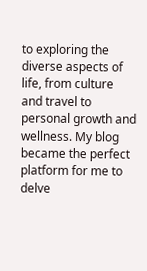to exploring the diverse aspects of life, from culture and travel to personal growth and wellness. My blog became the perfect platform for me to delve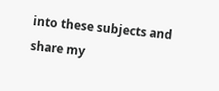into these subjects and share my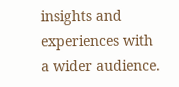insights and experiences with a wider audience.